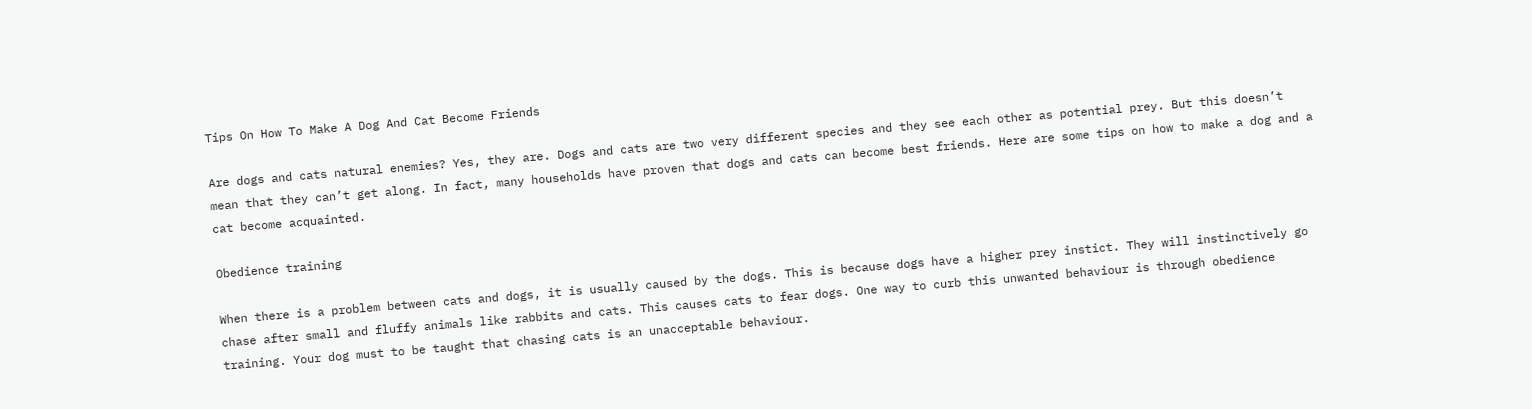Tips On How To Make A Dog And Cat Become Friends

Are dogs and cats natural enemies? Yes, they are. Dogs and cats are two very different species and they see each other as potential prey. But this doesn’t mean that they can’t get along. In fact, many households have proven that dogs and cats can become best friends. Here are some tips on how to make a dog and a cat become acquainted.

Obedience training

When there is a problem between cats and dogs, it is usually caused by the dogs. This is because dogs have a higher prey instict. They will instinctively go chase after small and fluffy animals like rabbits and cats. This causes cats to fear dogs. One way to curb this unwanted behaviour is through obedience training. Your dog must to be taught that chasing cats is an unacceptable behaviour.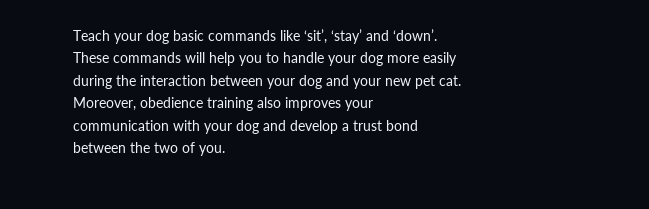Teach your dog basic commands like ‘sit’, ‘stay’ and ‘down’. These commands will help you to handle your dog more easily during the interaction between your dog and your new pet cat. Moreover, obedience training also improves your communication with your dog and develop a trust bond between the two of you.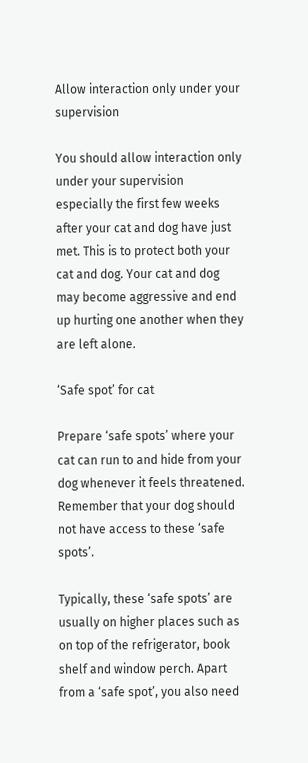Allow interaction only under your supervision

You should allow interaction only under your supervision especially the first few weeks after your cat and dog have just met. This is to protect both your cat and dog. Your cat and dog may become aggressive and end up hurting one another when they are left alone.

‘Safe spot’ for cat

Prepare ‘safe spots’ where your cat can run to and hide from your dog whenever it feels threatened. Remember that your dog should not have access to these ‘safe spots’.

Typically, these ‘safe spots’ are usually on higher places such as on top of the refrigerator, book shelf and window perch. Apart from a ‘safe spot’, you also need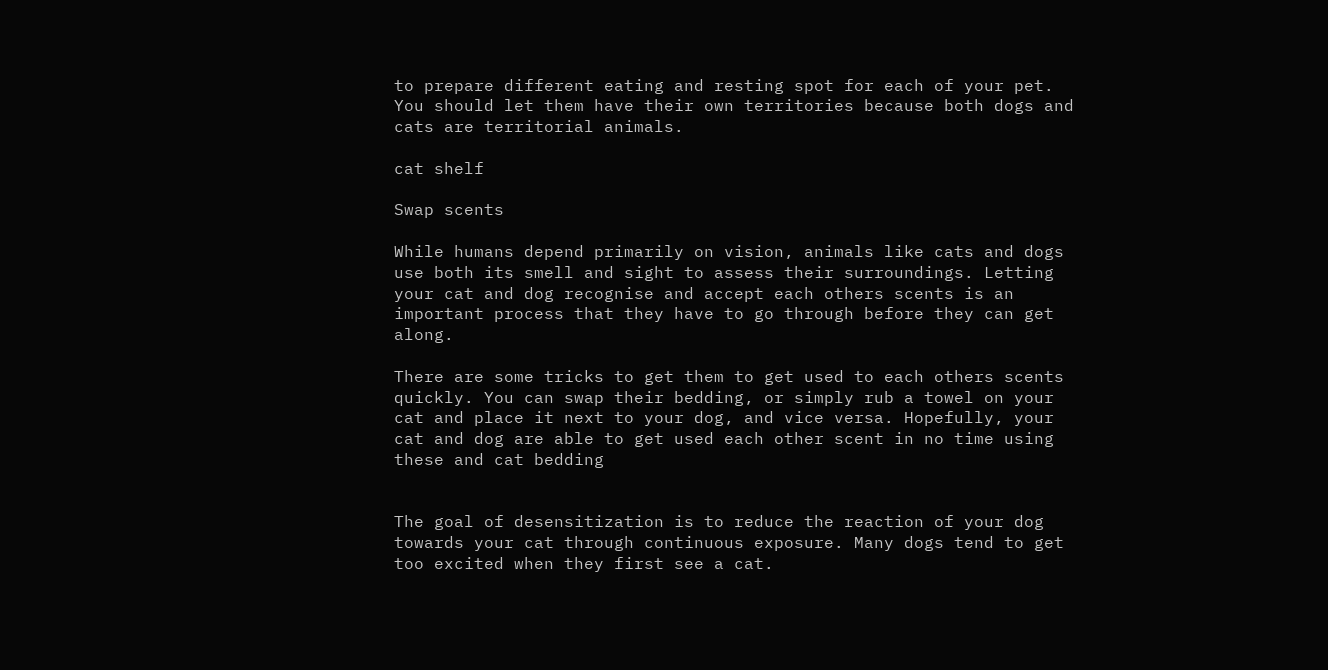to prepare different eating and resting spot for each of your pet. You should let them have their own territories because both dogs and cats are territorial animals.

cat shelf

Swap scents

While humans depend primarily on vision, animals like cats and dogs use both its smell and sight to assess their surroundings. Letting your cat and dog recognise and accept each others scents is an important process that they have to go through before they can get along.

There are some tricks to get them to get used to each others scents quickly. You can swap their bedding, or simply rub a towel on your cat and place it next to your dog, and vice versa. Hopefully, your cat and dog are able to get used each other scent in no time using these and cat bedding


The goal of desensitization is to reduce the reaction of your dog towards your cat through continuous exposure. Many dogs tend to get too excited when they first see a cat.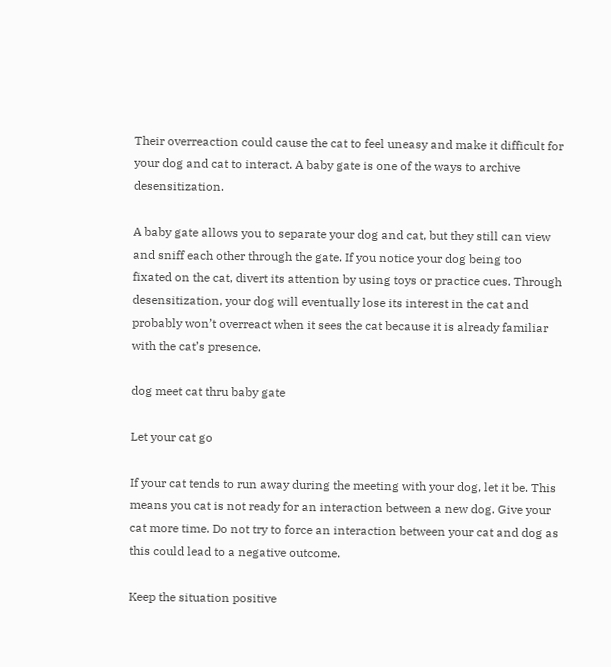Their overreaction could cause the cat to feel uneasy and make it difficult for your dog and cat to interact. A baby gate is one of the ways to archive desensitization.

A baby gate allows you to separate your dog and cat, but they still can view and sniff each other through the gate. If you notice your dog being too fixated on the cat, divert its attention by using toys or practice cues. Through desensitization, your dog will eventually lose its interest in the cat and probably won’t overreact when it sees the cat because it is already familiar with the cat’s presence.

dog meet cat thru baby gate

Let your cat go

If your cat tends to run away during the meeting with your dog, let it be. This means you cat is not ready for an interaction between a new dog. Give your cat more time. Do not try to force an interaction between your cat and dog as this could lead to a negative outcome.

Keep the situation positive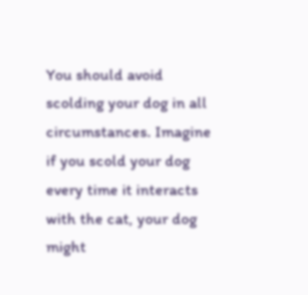You should avoid scolding your dog in all circumstances. Imagine if you scold your dog every time it interacts with the cat, your dog might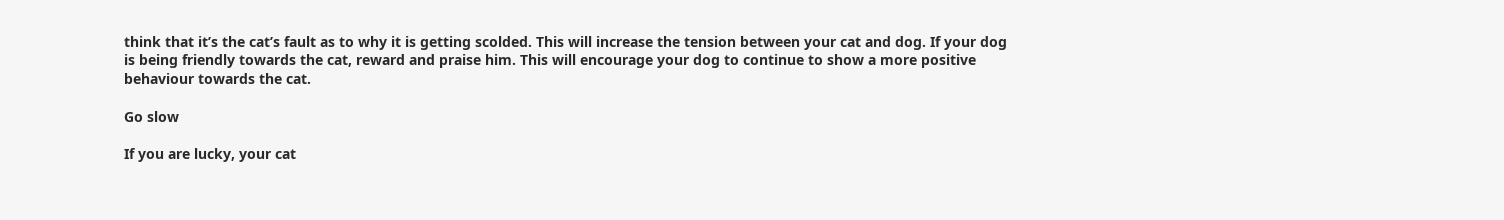think that it’s the cat’s fault as to why it is getting scolded. This will increase the tension between your cat and dog. If your dog is being friendly towards the cat, reward and praise him. This will encourage your dog to continue to show a more positive behaviour towards the cat.

Go slow

If you are lucky, your cat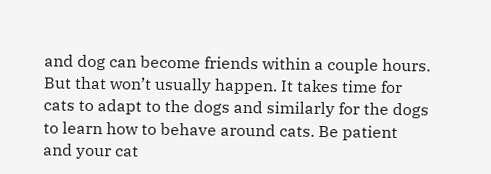and dog can become friends within a couple hours. But that won’t usually happen. It takes time for cats to adapt to the dogs and similarly for the dogs to learn how to behave around cats. Be patient and your cat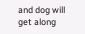and dog will get along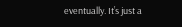eventually. It’s just a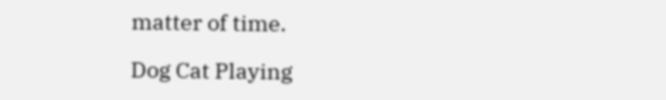matter of time.

Dog Cat Playing